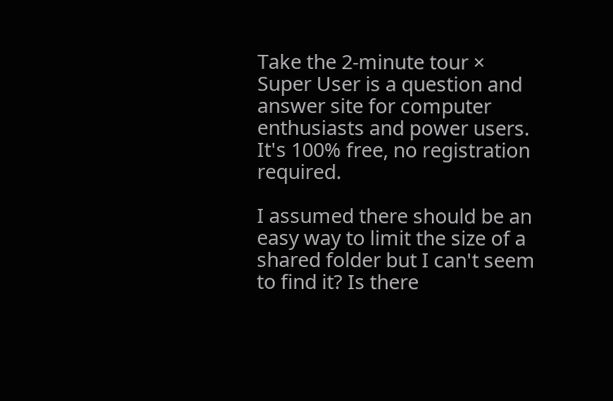Take the 2-minute tour ×
Super User is a question and answer site for computer enthusiasts and power users. It's 100% free, no registration required.

I assumed there should be an easy way to limit the size of a shared folder but I can't seem to find it? Is there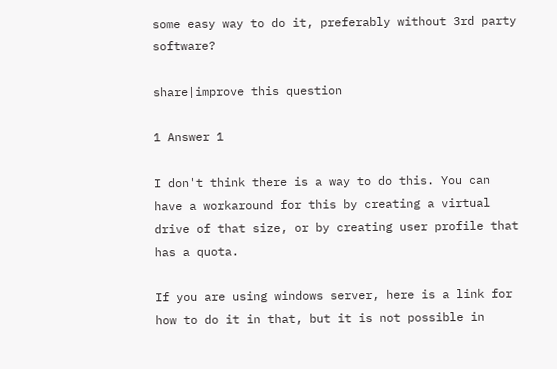some easy way to do it, preferably without 3rd party software?

share|improve this question

1 Answer 1

I don't think there is a way to do this. You can have a workaround for this by creating a virtual drive of that size, or by creating user profile that has a quota.

If you are using windows server, here is a link for how to do it in that, but it is not possible in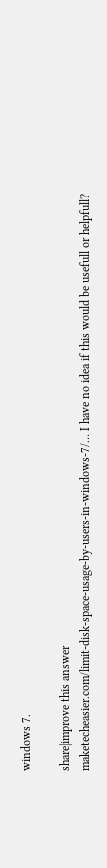windows 7.

share|improve this answer
maketecheasier.com/limit-disk-space-usage-by-users-in-windows-7/… I have no idea if this would be usefull or helpfull?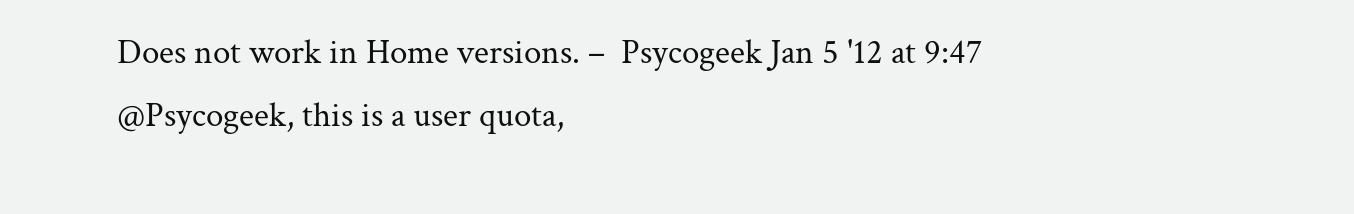Does not work in Home versions. –  Psycogeek Jan 5 '12 at 9:47
@Psycogeek, this is a user quota,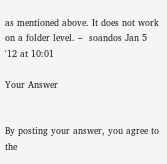as mentioned above. It does not work on a folder level. –  soandos Jan 5 '12 at 10:01

Your Answer


By posting your answer, you agree to the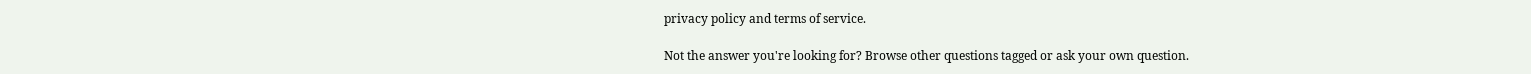privacy policy and terms of service.

Not the answer you're looking for? Browse other questions tagged or ask your own question.